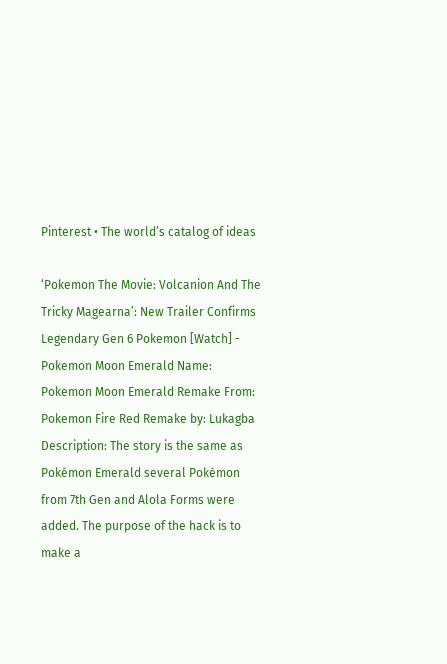Pinterest • The world’s catalog of ideas

‘Pokemon The Movie: Volcanion And The Tricky Magearna’: New Trailer Confirms Legendary Gen 6 Pokemon [Watch] - Pokemon Moon Emerald Name: Pokemon Moon Emerald Remake From: Pokemon Fire Red Remake by: Lukagba Description: The story is the same as Pokémon Emerald several Pokémon from 7th Gen and Alola Forms were added. The purpose of the hack is to make a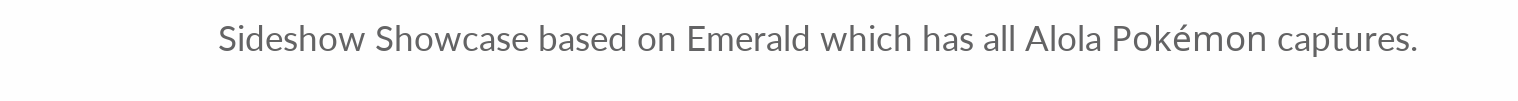Sideshow Showcase based on Emerald which has all Alola Pokémon captures.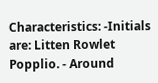Characteristics: -Initials are: Litten Rowlet Popplio. - Around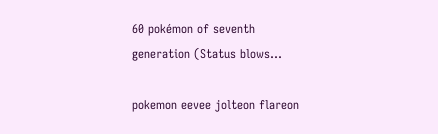60 pokémon of seventh generation (Status blows…

pokemon eevee jolteon flareon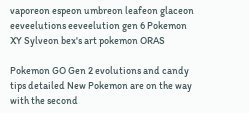vaporeon espeon umbreon leafeon glaceon eeveelutions eeveelution gen 6 Pokemon XY Sylveon bex's art pokemon ORAS

Pokemon GO Gen 2 evolutions and candy tips detailed New Pokemon are on the way with the second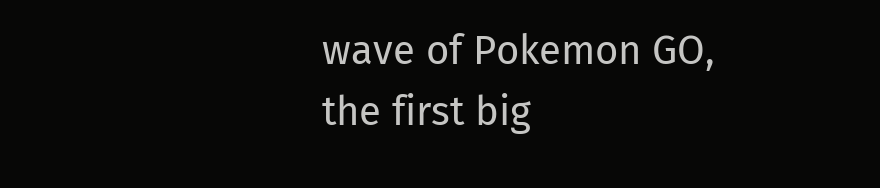wave of Pokemon GO, the first big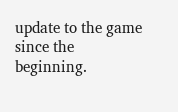update to the game since the beginning.